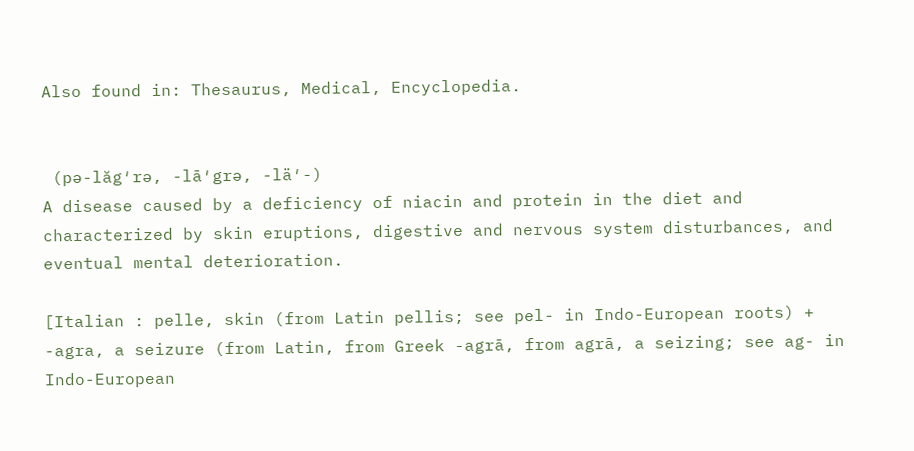Also found in: Thesaurus, Medical, Encyclopedia.


 (pə-lăg′rə, -lā′grə, -lä′-)
A disease caused by a deficiency of niacin and protein in the diet and characterized by skin eruptions, digestive and nervous system disturbances, and eventual mental deterioration.

[Italian : pelle, skin (from Latin pellis; see pel- in Indo-European roots) + -agra, a seizure (from Latin, from Greek -agrā, from agrā, a seizing; see ag- in Indo-European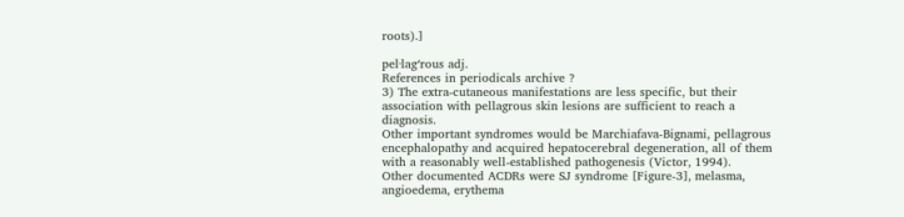roots).]

pel·lag′rous adj.
References in periodicals archive ?
3) The extra-cutaneous manifestations are less specific, but their association with pellagrous skin lesions are sufficient to reach a diagnosis.
Other important syndromes would be Marchiafava-Bignami, pellagrous encephalopathy and acquired hepatocerebral degeneration, all of them with a reasonably well-established pathogenesis (Victor, 1994).
Other documented ACDRs were SJ syndrome [Figure-3], melasma, angioedema, erythema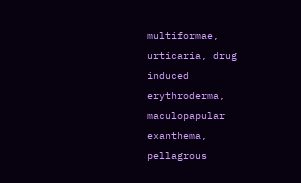multiformae, urticaria, drug induced erythroderma, maculopapular exanthema, pellagrous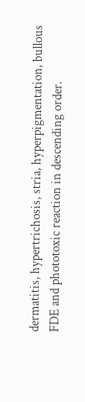dermatitis, hypertrichosis, stria, hyperpigmentation, bullous FDE and phototoxic reaction in descending order.